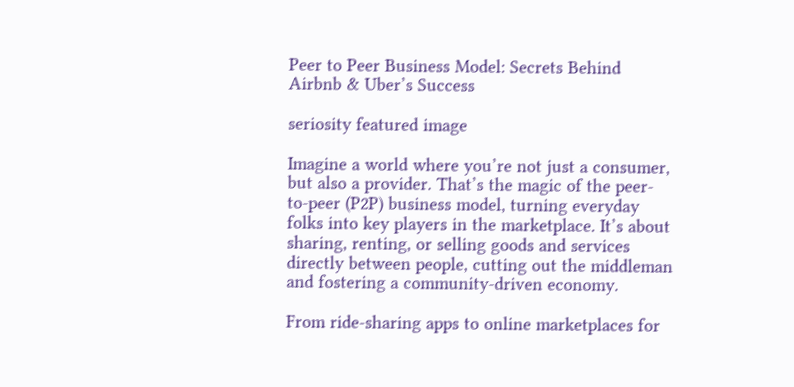Peer to Peer Business Model: Secrets Behind Airbnb & Uber’s Success

seriosity featured image

Imagine a world where you’re not just a consumer, but also a provider. That’s the magic of the peer-to-peer (P2P) business model, turning everyday folks into key players in the marketplace. It’s about sharing, renting, or selling goods and services directly between people, cutting out the middleman and fostering a community-driven economy.

From ride-sharing apps to online marketplaces for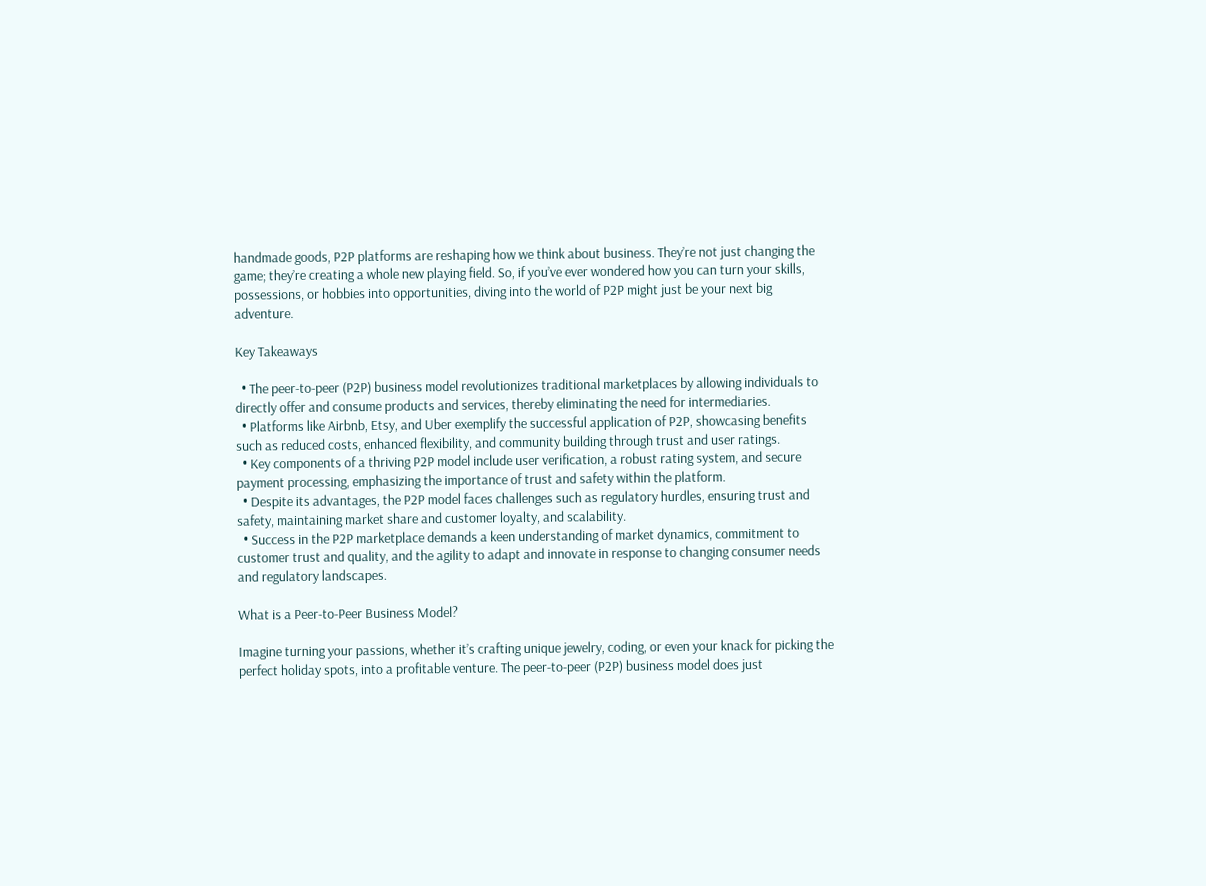handmade goods, P2P platforms are reshaping how we think about business. They’re not just changing the game; they’re creating a whole new playing field. So, if you’ve ever wondered how you can turn your skills, possessions, or hobbies into opportunities, diving into the world of P2P might just be your next big adventure.

Key Takeaways

  • The peer-to-peer (P2P) business model revolutionizes traditional marketplaces by allowing individuals to directly offer and consume products and services, thereby eliminating the need for intermediaries.
  • Platforms like Airbnb, Etsy, and Uber exemplify the successful application of P2P, showcasing benefits such as reduced costs, enhanced flexibility, and community building through trust and user ratings.
  • Key components of a thriving P2P model include user verification, a robust rating system, and secure payment processing, emphasizing the importance of trust and safety within the platform.
  • Despite its advantages, the P2P model faces challenges such as regulatory hurdles, ensuring trust and safety, maintaining market share and customer loyalty, and scalability.
  • Success in the P2P marketplace demands a keen understanding of market dynamics, commitment to customer trust and quality, and the agility to adapt and innovate in response to changing consumer needs and regulatory landscapes.

What is a Peer-to-Peer Business Model?

Imagine turning your passions, whether it’s crafting unique jewelry, coding, or even your knack for picking the perfect holiday spots, into a profitable venture. The peer-to-peer (P2P) business model does just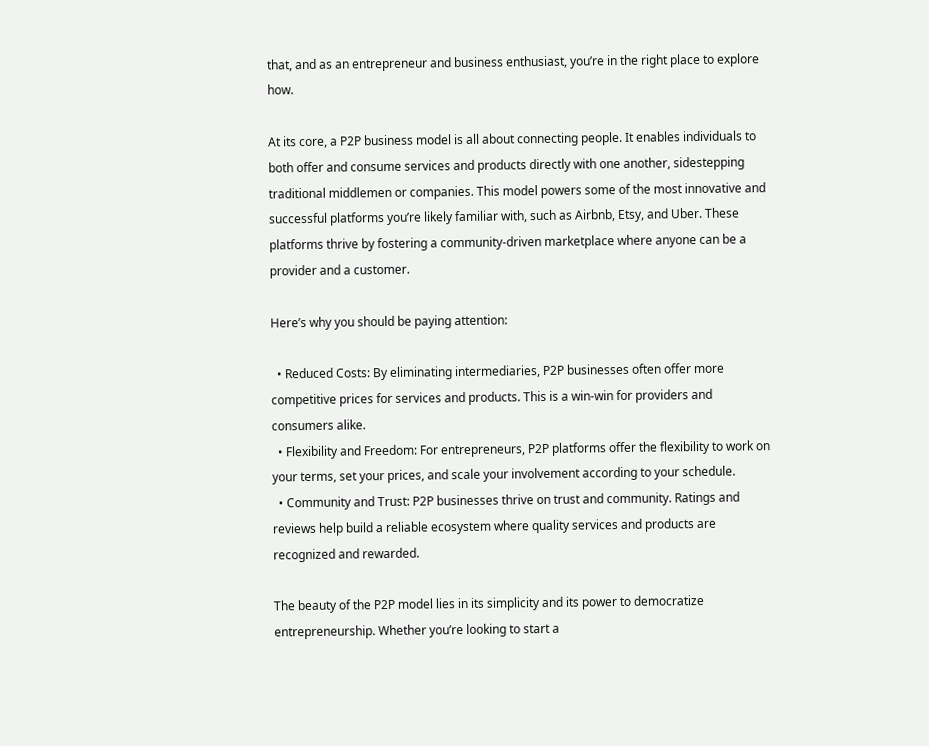that, and as an entrepreneur and business enthusiast, you’re in the right place to explore how.

At its core, a P2P business model is all about connecting people. It enables individuals to both offer and consume services and products directly with one another, sidestepping traditional middlemen or companies. This model powers some of the most innovative and successful platforms you’re likely familiar with, such as Airbnb, Etsy, and Uber. These platforms thrive by fostering a community-driven marketplace where anyone can be a provider and a customer.

Here’s why you should be paying attention:

  • Reduced Costs: By eliminating intermediaries, P2P businesses often offer more competitive prices for services and products. This is a win-win for providers and consumers alike.
  • Flexibility and Freedom: For entrepreneurs, P2P platforms offer the flexibility to work on your terms, set your prices, and scale your involvement according to your schedule.
  • Community and Trust: P2P businesses thrive on trust and community. Ratings and reviews help build a reliable ecosystem where quality services and products are recognized and rewarded.

The beauty of the P2P model lies in its simplicity and its power to democratize entrepreneurship. Whether you’re looking to start a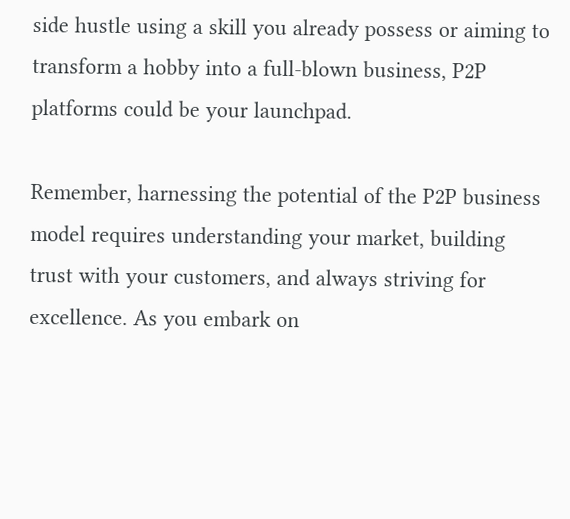side hustle using a skill you already possess or aiming to transform a hobby into a full-blown business, P2P platforms could be your launchpad.

Remember, harnessing the potential of the P2P business model requires understanding your market, building trust with your customers, and always striving for excellence. As you embark on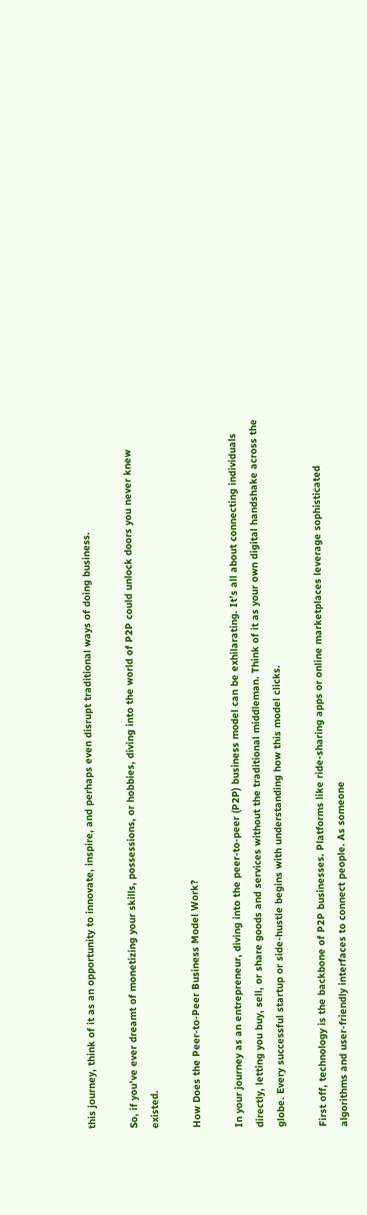this journey, think of it as an opportunity to innovate, inspire, and perhaps even disrupt traditional ways of doing business.

So, if you’ve ever dreamt of monetizing your skills, possessions, or hobbies, diving into the world of P2P could unlock doors you never knew existed.

How Does the Peer-to-Peer Business Model Work?

In your journey as an entrepreneur, diving into the peer-to-peer (P2P) business model can be exhilarating. It’s all about connecting individuals directly, letting you buy, sell, or share goods and services without the traditional middleman. Think of it as your own digital handshake across the globe. Every successful startup or side-hustle begins with understanding how this model clicks.

First off, technology is the backbone of P2P businesses. Platforms like ride-sharing apps or online marketplaces leverage sophisticated algorithms and user-friendly interfaces to connect people. As someone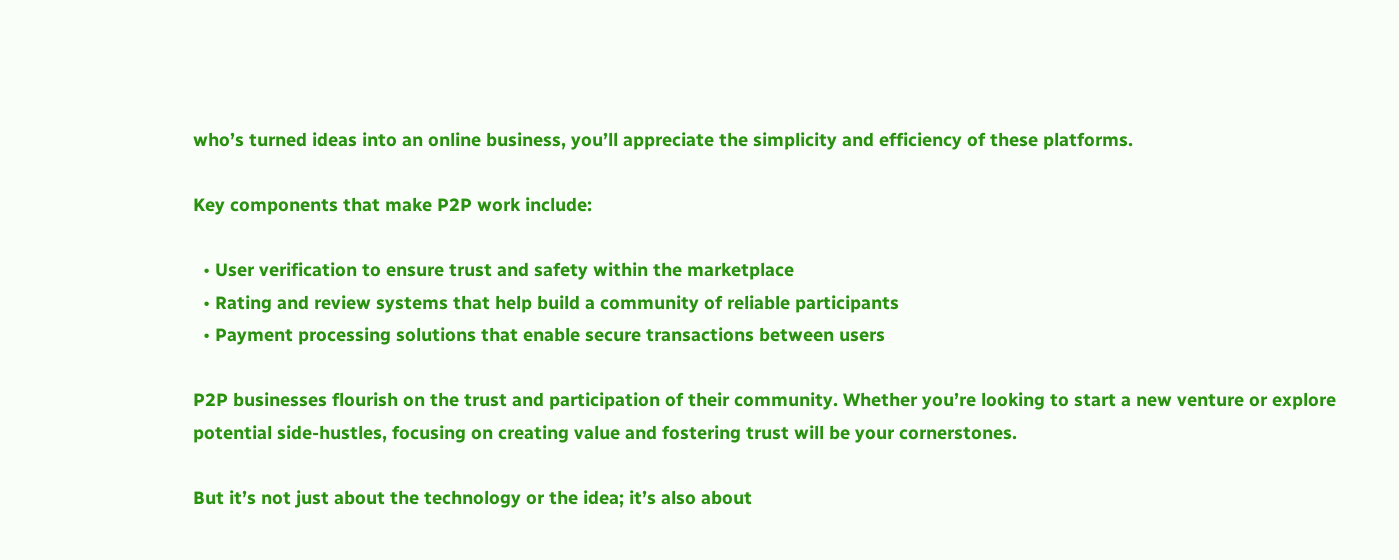who’s turned ideas into an online business, you’ll appreciate the simplicity and efficiency of these platforms.

Key components that make P2P work include:

  • User verification to ensure trust and safety within the marketplace
  • Rating and review systems that help build a community of reliable participants
  • Payment processing solutions that enable secure transactions between users

P2P businesses flourish on the trust and participation of their community. Whether you’re looking to start a new venture or explore potential side-hustles, focusing on creating value and fostering trust will be your cornerstones.

But it’s not just about the technology or the idea; it’s also about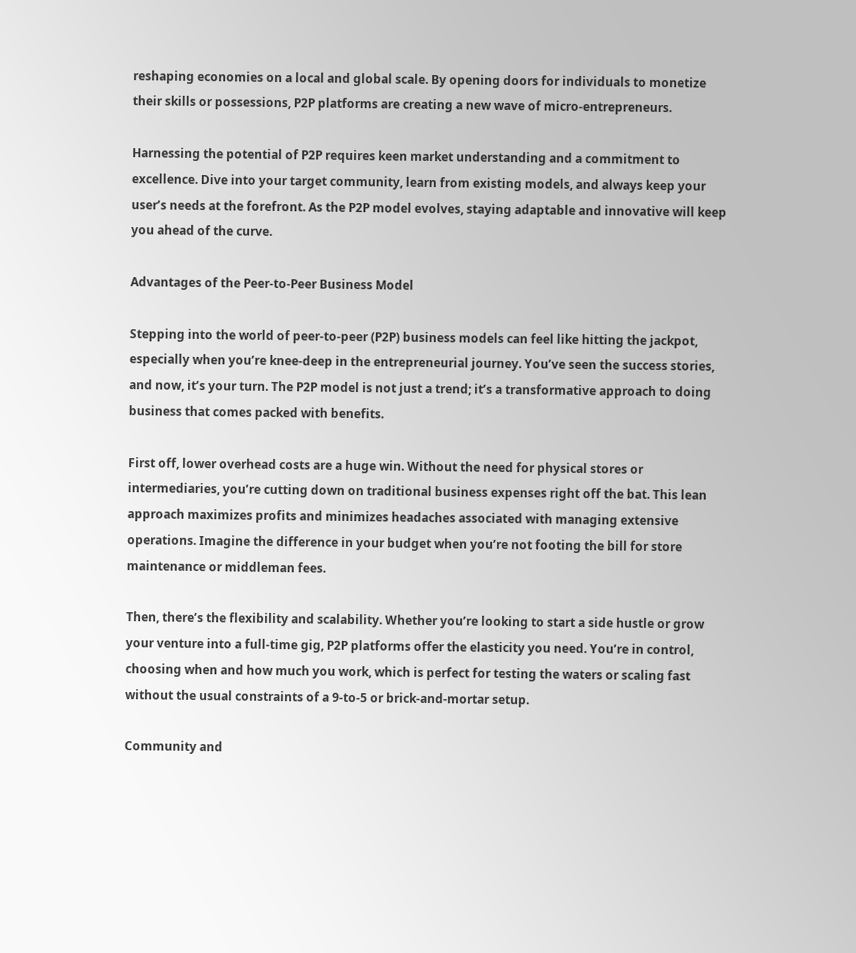reshaping economies on a local and global scale. By opening doors for individuals to monetize their skills or possessions, P2P platforms are creating a new wave of micro-entrepreneurs.

Harnessing the potential of P2P requires keen market understanding and a commitment to excellence. Dive into your target community, learn from existing models, and always keep your user’s needs at the forefront. As the P2P model evolves, staying adaptable and innovative will keep you ahead of the curve.

Advantages of the Peer-to-Peer Business Model

Stepping into the world of peer-to-peer (P2P) business models can feel like hitting the jackpot, especially when you’re knee-deep in the entrepreneurial journey. You’ve seen the success stories, and now, it’s your turn. The P2P model is not just a trend; it’s a transformative approach to doing business that comes packed with benefits.

First off, lower overhead costs are a huge win. Without the need for physical stores or intermediaries, you’re cutting down on traditional business expenses right off the bat. This lean approach maximizes profits and minimizes headaches associated with managing extensive operations. Imagine the difference in your budget when you’re not footing the bill for store maintenance or middleman fees.

Then, there’s the flexibility and scalability. Whether you’re looking to start a side hustle or grow your venture into a full-time gig, P2P platforms offer the elasticity you need. You’re in control, choosing when and how much you work, which is perfect for testing the waters or scaling fast without the usual constraints of a 9-to-5 or brick-and-mortar setup.

Community and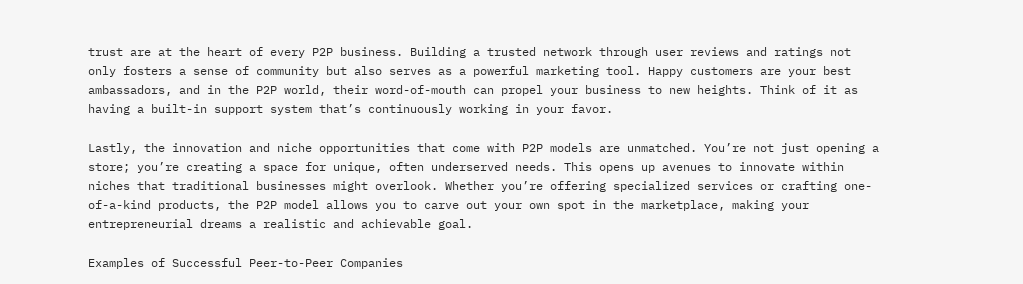trust are at the heart of every P2P business. Building a trusted network through user reviews and ratings not only fosters a sense of community but also serves as a powerful marketing tool. Happy customers are your best ambassadors, and in the P2P world, their word-of-mouth can propel your business to new heights. Think of it as having a built-in support system that’s continuously working in your favor.

Lastly, the innovation and niche opportunities that come with P2P models are unmatched. You’re not just opening a store; you’re creating a space for unique, often underserved needs. This opens up avenues to innovate within niches that traditional businesses might overlook. Whether you’re offering specialized services or crafting one-of-a-kind products, the P2P model allows you to carve out your own spot in the marketplace, making your entrepreneurial dreams a realistic and achievable goal.

Examples of Successful Peer-to-Peer Companies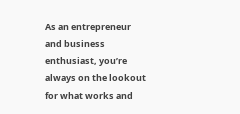As an entrepreneur and business enthusiast, you’re always on the lookout for what works and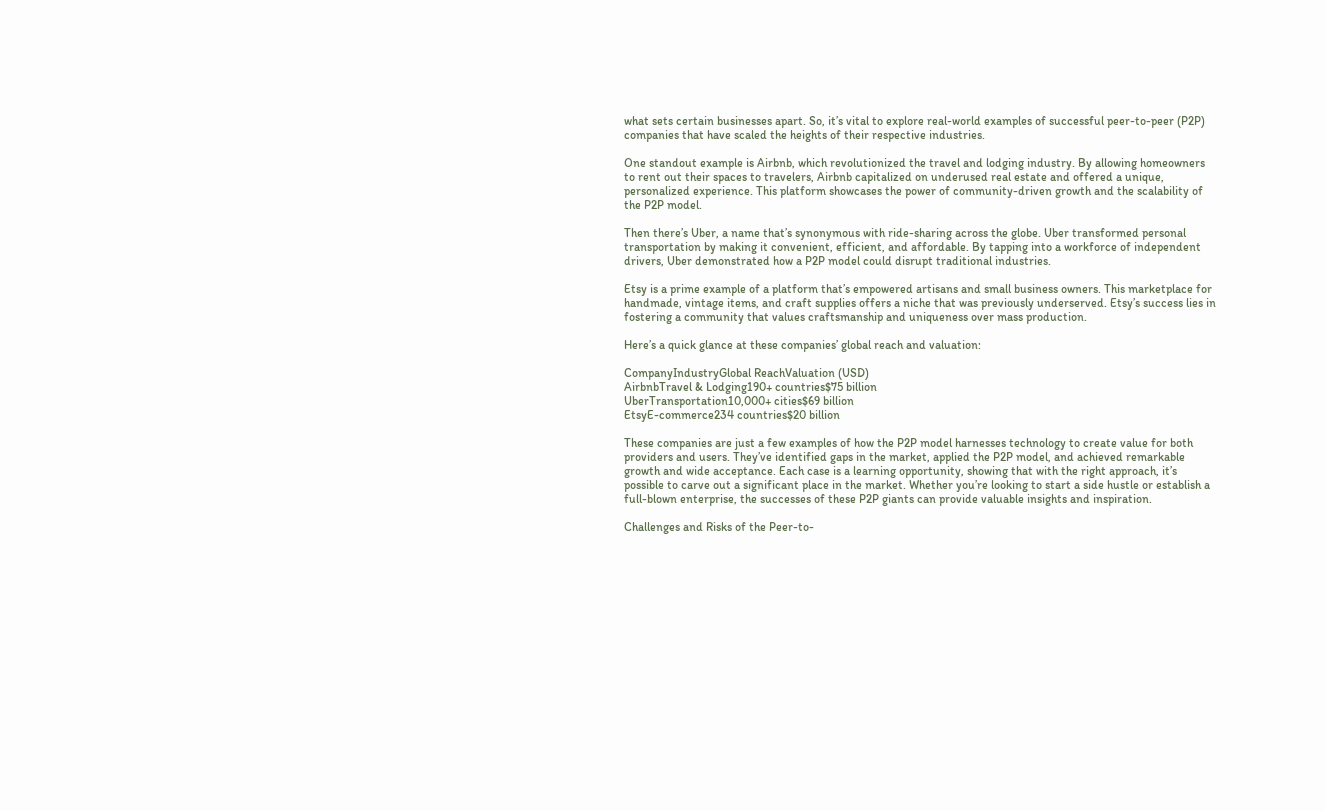what sets certain businesses apart. So, it’s vital to explore real-world examples of successful peer-to-peer (P2P) companies that have scaled the heights of their respective industries.

One standout example is Airbnb, which revolutionized the travel and lodging industry. By allowing homeowners to rent out their spaces to travelers, Airbnb capitalized on underused real estate and offered a unique, personalized experience. This platform showcases the power of community-driven growth and the scalability of the P2P model.

Then there’s Uber, a name that’s synonymous with ride-sharing across the globe. Uber transformed personal transportation by making it convenient, efficient, and affordable. By tapping into a workforce of independent drivers, Uber demonstrated how a P2P model could disrupt traditional industries.

Etsy is a prime example of a platform that’s empowered artisans and small business owners. This marketplace for handmade, vintage items, and craft supplies offers a niche that was previously underserved. Etsy’s success lies in fostering a community that values craftsmanship and uniqueness over mass production.

Here’s a quick glance at these companies’ global reach and valuation:

CompanyIndustryGlobal ReachValuation (USD)
AirbnbTravel & Lodging190+ countries$75 billion
UberTransportation10,000+ cities$69 billion
EtsyE-commerce234 countries$20 billion

These companies are just a few examples of how the P2P model harnesses technology to create value for both providers and users. They’ve identified gaps in the market, applied the P2P model, and achieved remarkable growth and wide acceptance. Each case is a learning opportunity, showing that with the right approach, it’s possible to carve out a significant place in the market. Whether you’re looking to start a side hustle or establish a full-blown enterprise, the successes of these P2P giants can provide valuable insights and inspiration.

Challenges and Risks of the Peer-to-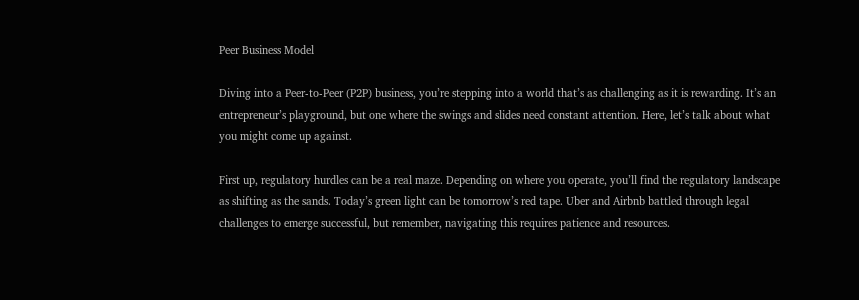Peer Business Model

Diving into a Peer-to-Peer (P2P) business, you’re stepping into a world that’s as challenging as it is rewarding. It’s an entrepreneur’s playground, but one where the swings and slides need constant attention. Here, let’s talk about what you might come up against.

First up, regulatory hurdles can be a real maze. Depending on where you operate, you’ll find the regulatory landscape as shifting as the sands. Today’s green light can be tomorrow’s red tape. Uber and Airbnb battled through legal challenges to emerge successful, but remember, navigating this requires patience and resources.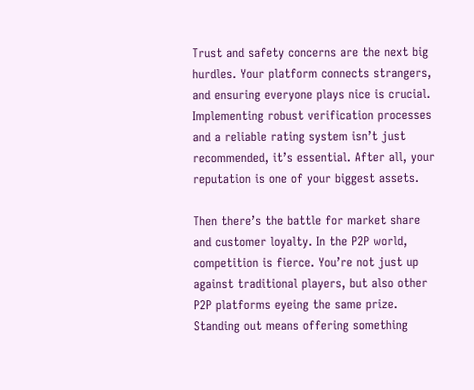Trust and safety concerns are the next big hurdles. Your platform connects strangers, and ensuring everyone plays nice is crucial. Implementing robust verification processes and a reliable rating system isn’t just recommended, it’s essential. After all, your reputation is one of your biggest assets.

Then there’s the battle for market share and customer loyalty. In the P2P world, competition is fierce. You’re not just up against traditional players, but also other P2P platforms eyeing the same prize. Standing out means offering something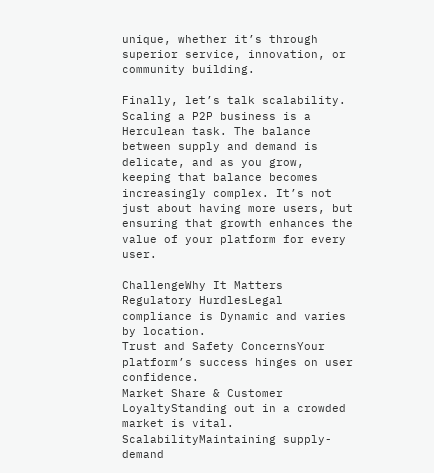unique, whether it’s through superior service, innovation, or community building.

Finally, let’s talk scalability. Scaling a P2P business is a Herculean task. The balance between supply and demand is delicate, and as you grow, keeping that balance becomes increasingly complex. It’s not just about having more users, but ensuring that growth enhances the value of your platform for every user.

ChallengeWhy It Matters
Regulatory HurdlesLegal compliance is Dynamic and varies by location.
Trust and Safety ConcernsYour platform’s success hinges on user confidence.
Market Share & Customer LoyaltyStanding out in a crowded market is vital.
ScalabilityMaintaining supply-demand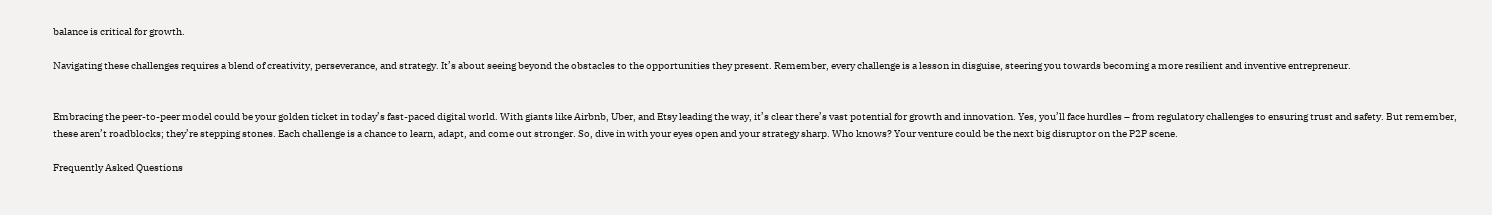balance is critical for growth.

Navigating these challenges requires a blend of creativity, perseverance, and strategy. It’s about seeing beyond the obstacles to the opportunities they present. Remember, every challenge is a lesson in disguise, steering you towards becoming a more resilient and inventive entrepreneur.


Embracing the peer-to-peer model could be your golden ticket in today’s fast-paced digital world. With giants like Airbnb, Uber, and Etsy leading the way, it’s clear there’s vast potential for growth and innovation. Yes, you’ll face hurdles – from regulatory challenges to ensuring trust and safety. But remember, these aren’t roadblocks; they’re stepping stones. Each challenge is a chance to learn, adapt, and come out stronger. So, dive in with your eyes open and your strategy sharp. Who knows? Your venture could be the next big disruptor on the P2P scene.

Frequently Asked Questions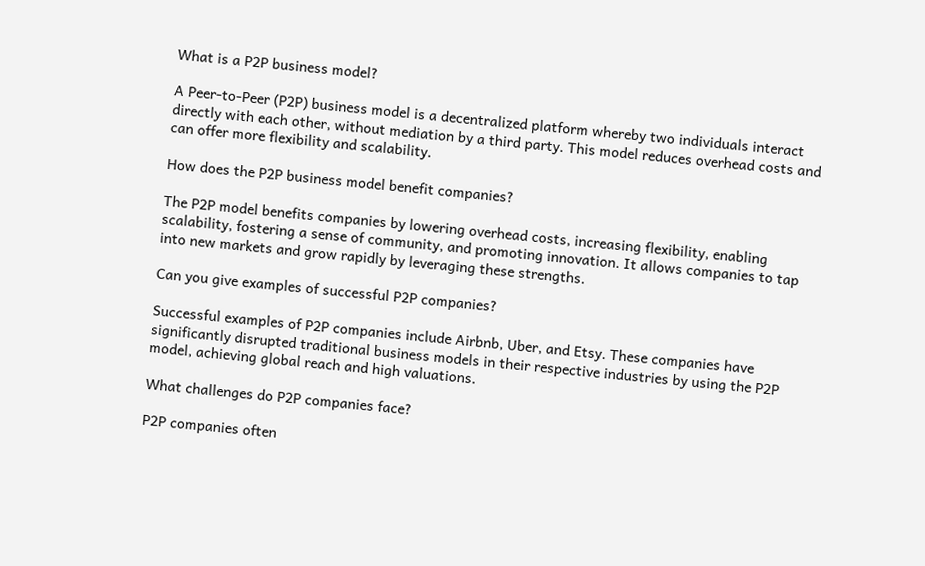What is a P2P business model?

A Peer-to-Peer (P2P) business model is a decentralized platform whereby two individuals interact directly with each other, without mediation by a third party. This model reduces overhead costs and can offer more flexibility and scalability.

How does the P2P business model benefit companies?

The P2P model benefits companies by lowering overhead costs, increasing flexibility, enabling scalability, fostering a sense of community, and promoting innovation. It allows companies to tap into new markets and grow rapidly by leveraging these strengths.

Can you give examples of successful P2P companies?

Successful examples of P2P companies include Airbnb, Uber, and Etsy. These companies have significantly disrupted traditional business models in their respective industries by using the P2P model, achieving global reach and high valuations.

What challenges do P2P companies face?

P2P companies often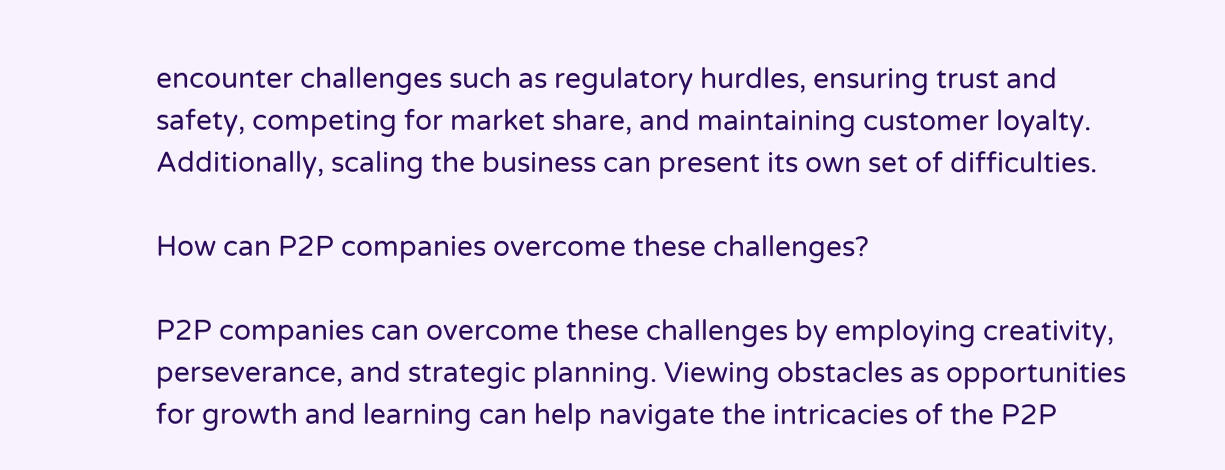encounter challenges such as regulatory hurdles, ensuring trust and safety, competing for market share, and maintaining customer loyalty. Additionally, scaling the business can present its own set of difficulties.

How can P2P companies overcome these challenges?

P2P companies can overcome these challenges by employing creativity, perseverance, and strategic planning. Viewing obstacles as opportunities for growth and learning can help navigate the intricacies of the P2P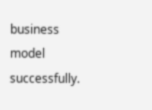business model successfully.